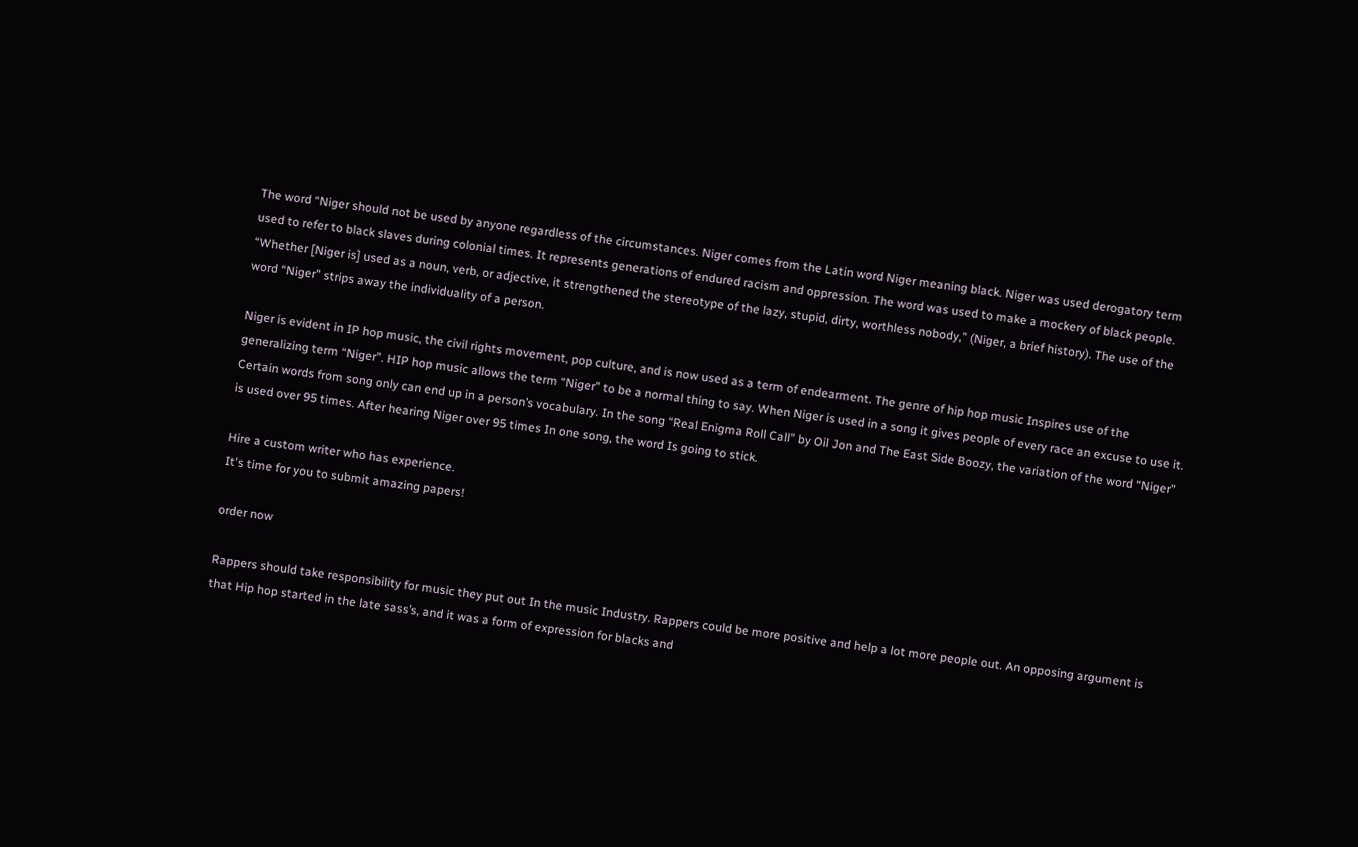The word “Niger should not be used by anyone regardless of the circumstances. Niger comes from the Latin word Niger meaning black. Niger was used derogatory term used to refer to black slaves during colonial times. It represents generations of endured racism and oppression. The word was used to make a mockery of black people. “Whether [Niger is] used as a noun, verb, or adjective, it strengthened the stereotype of the lazy, stupid, dirty, worthless nobody,” (Niger, a brief history). The use of the word “Niger” strips away the individuality of a person.

Niger is evident in IP hop music, the civil rights movement, pop culture, and is now used as a term of endearment. The genre of hip hop music Inspires use of the generalizing term “Niger”. HIP hop music allows the term “Niger” to be a normal thing to say. When Niger is used in a song it gives people of every race an excuse to use it. Certain words from song only can end up in a person’s vocabulary. In the song “Real Enigma Roll Call” by Oil Jon and The East Side Boozy, the variation of the word “Niger” is used over 95 times. After hearing Niger over 95 times In one song, the word Is going to stick.

Hire a custom writer who has experience.
It's time for you to submit amazing papers!

order now

Rappers should take responsibility for music they put out In the music Industry. Rappers could be more positive and help a lot more people out. An opposing argument is that Hip hop started in the late sass’s, and it was a form of expression for blacks and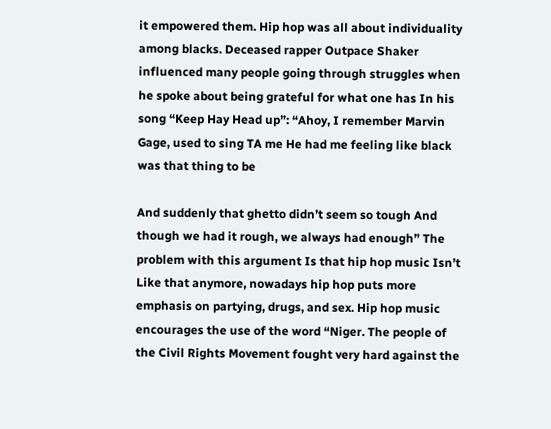it empowered them. Hip hop was all about individuality among blacks. Deceased rapper Outpace Shaker influenced many people going through struggles when he spoke about being grateful for what one has In his song “Keep Hay Head up”: “Ahoy, I remember Marvin Gage, used to sing TA me He had me feeling like black was that thing to be

And suddenly that ghetto didn’t seem so tough And though we had it rough, we always had enough” The problem with this argument Is that hip hop music Isn’t Like that anymore, nowadays hip hop puts more emphasis on partying, drugs, and sex. Hip hop music encourages the use of the word “Niger. The people of the Civil Rights Movement fought very hard against the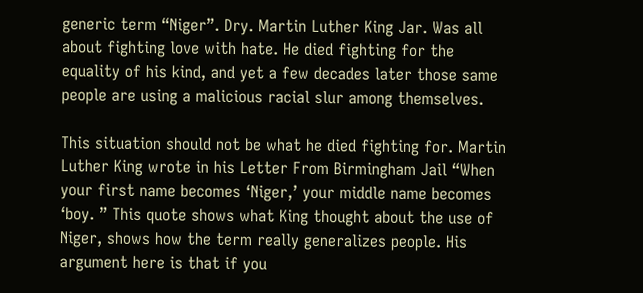generic term “Niger”. Dry. Martin Luther King Jar. Was all about fighting love with hate. He died fighting for the equality of his kind, and yet a few decades later those same people are using a malicious racial slur among themselves.

This situation should not be what he died fighting for. Martin Luther King wrote in his Letter From Birmingham Jail “When your first name becomes ‘Niger,’ your middle name becomes ‘boy. ” This quote shows what King thought about the use of Niger, shows how the term really generalizes people. His argument here is that if you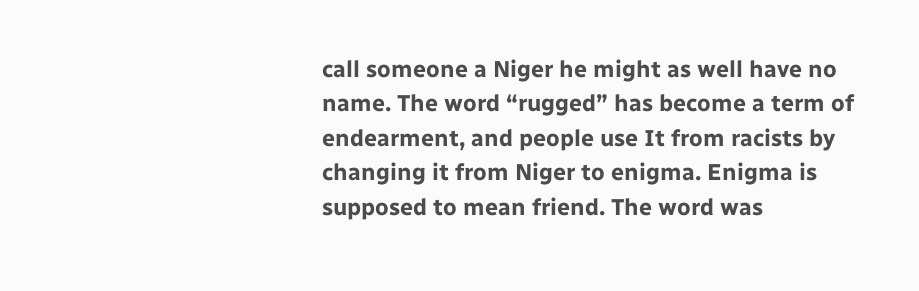call someone a Niger he might as well have no name. The word “rugged” has become a term of endearment, and people use It from racists by changing it from Niger to enigma. Enigma is supposed to mean friend. The word was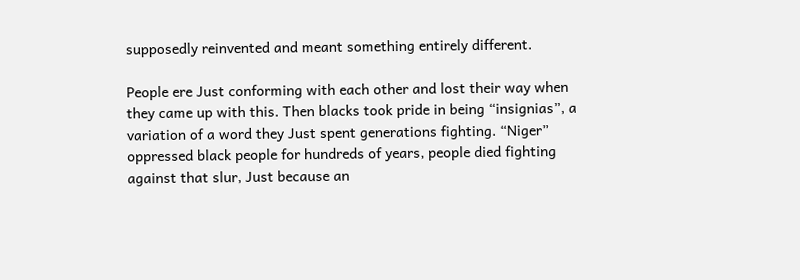supposedly reinvented and meant something entirely different.

People ere Just conforming with each other and lost their way when they came up with this. Then blacks took pride in being “insignias”, a variation of a word they Just spent generations fighting. “Niger” oppressed black people for hundreds of years, people died fighting against that slur, Just because an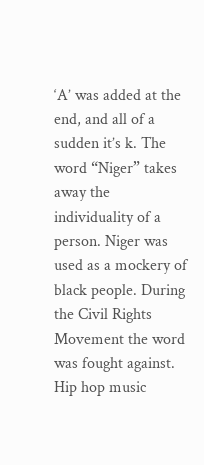‘A’ was added at the end, and all of a sudden it’s k. The word “Niger” takes away the individuality of a person. Niger was used as a mockery of black people. During the Civil Rights Movement the word was fought against. Hip hop music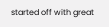started off with great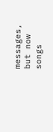messages, but now songs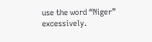use the word “Niger” excessively.